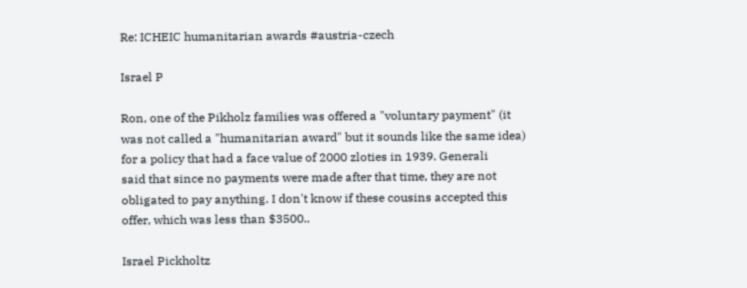Re: ICHEIC humanitarian awards #austria-czech

Israel P

Ron, one of the Pikholz families was offered a "voluntary payment" (it
was not called a "humanitarian award" but it sounds like the same idea)
for a policy that had a face value of 2000 zloties in 1939. Generali
said that since no payments were made after that time, they are not
obligated to pay anything. I don't know if these cousins accepted this
offer, which was less than $3500..

Israel Pickholtz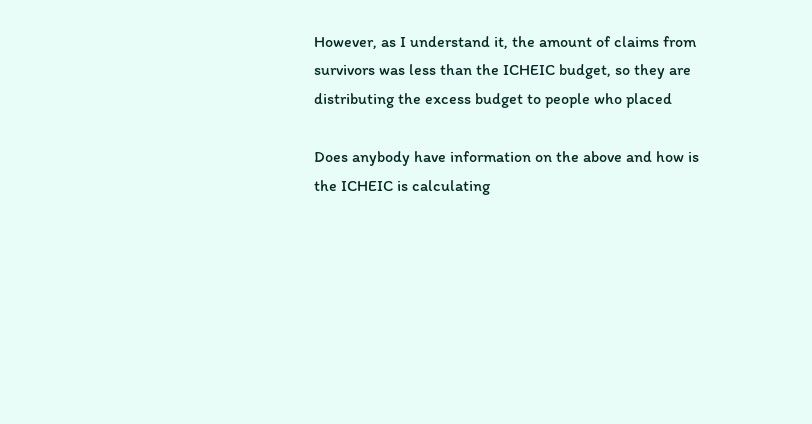However, as I understand it, the amount of claims from
survivors was less than the ICHEIC budget, so they are
distributing the excess budget to people who placed

Does anybody have information on the above and how is
the ICHEIC is calculating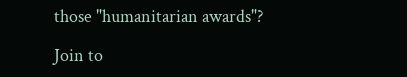those "humanitarian awards"?

Join to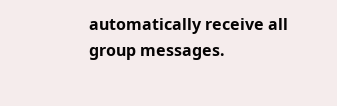automatically receive all group messages.